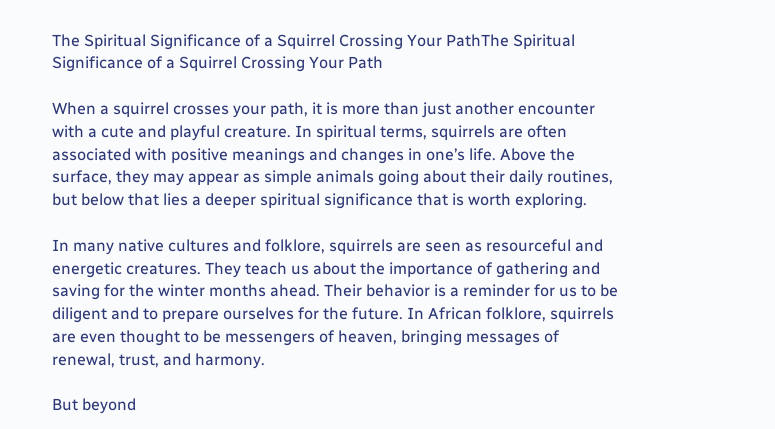The Spiritual Significance of a Squirrel Crossing Your PathThe Spiritual Significance of a Squirrel Crossing Your Path

When a squirrel crosses your path, it is more than just another encounter with a cute and playful creature. In spiritual terms, squirrels are often associated with positive meanings and changes in one’s life. Above the surface, they may appear as simple animals going about their daily routines, but below that lies a deeper spiritual significance that is worth exploring.

In many native cultures and folklore, squirrels are seen as resourceful and energetic creatures. They teach us about the importance of gathering and saving for the winter months ahead. Their behavior is a reminder for us to be diligent and to prepare ourselves for the future. In African folklore, squirrels are even thought to be messengers of heaven, bringing messages of renewal, trust, and harmony.

But beyond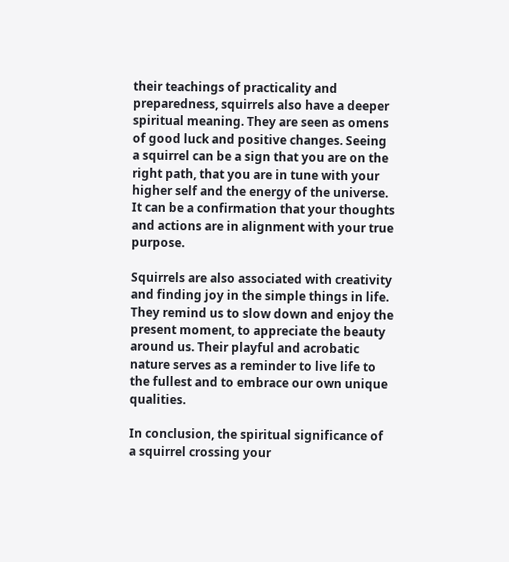their teachings of practicality and preparedness, squirrels also have a deeper spiritual meaning. They are seen as omens of good luck and positive changes. Seeing a squirrel can be a sign that you are on the right path, that you are in tune with your higher self and the energy of the universe. It can be a confirmation that your thoughts and actions are in alignment with your true purpose.

Squirrels are also associated with creativity and finding joy in the simple things in life. They remind us to slow down and enjoy the present moment, to appreciate the beauty around us. Their playful and acrobatic nature serves as a reminder to live life to the fullest and to embrace our own unique qualities.

In conclusion, the spiritual significance of a squirrel crossing your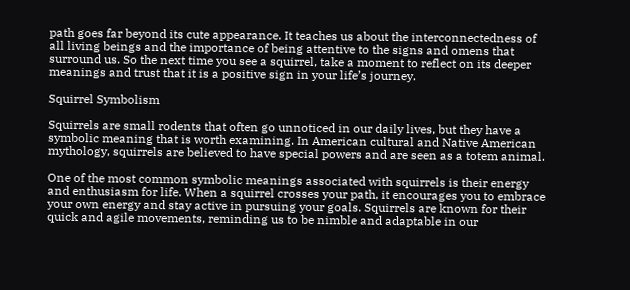path goes far beyond its cute appearance. It teaches us about the interconnectedness of all living beings and the importance of being attentive to the signs and omens that surround us. So the next time you see a squirrel, take a moment to reflect on its deeper meanings and trust that it is a positive sign in your life’s journey.

Squirrel Symbolism

Squirrels are small rodents that often go unnoticed in our daily lives, but they have a symbolic meaning that is worth examining. In American cultural and Native American mythology, squirrels are believed to have special powers and are seen as a totem animal.

One of the most common symbolic meanings associated with squirrels is their energy and enthusiasm for life. When a squirrel crosses your path, it encourages you to embrace your own energy and stay active in pursuing your goals. Squirrels are known for their quick and agile movements, reminding us to be nimble and adaptable in our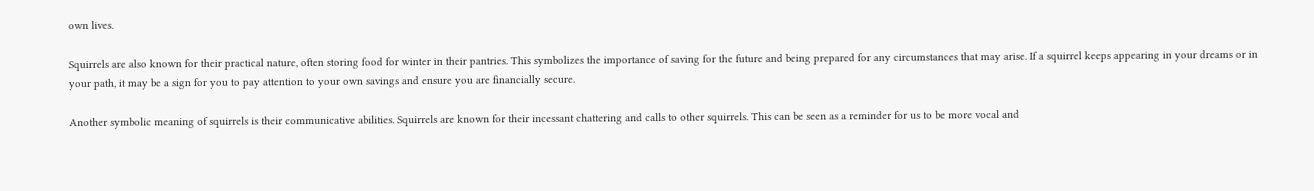own lives.

Squirrels are also known for their practical nature, often storing food for winter in their pantries. This symbolizes the importance of saving for the future and being prepared for any circumstances that may arise. If a squirrel keeps appearing in your dreams or in your path, it may be a sign for you to pay attention to your own savings and ensure you are financially secure.

Another symbolic meaning of squirrels is their communicative abilities. Squirrels are known for their incessant chattering and calls to other squirrels. This can be seen as a reminder for us to be more vocal and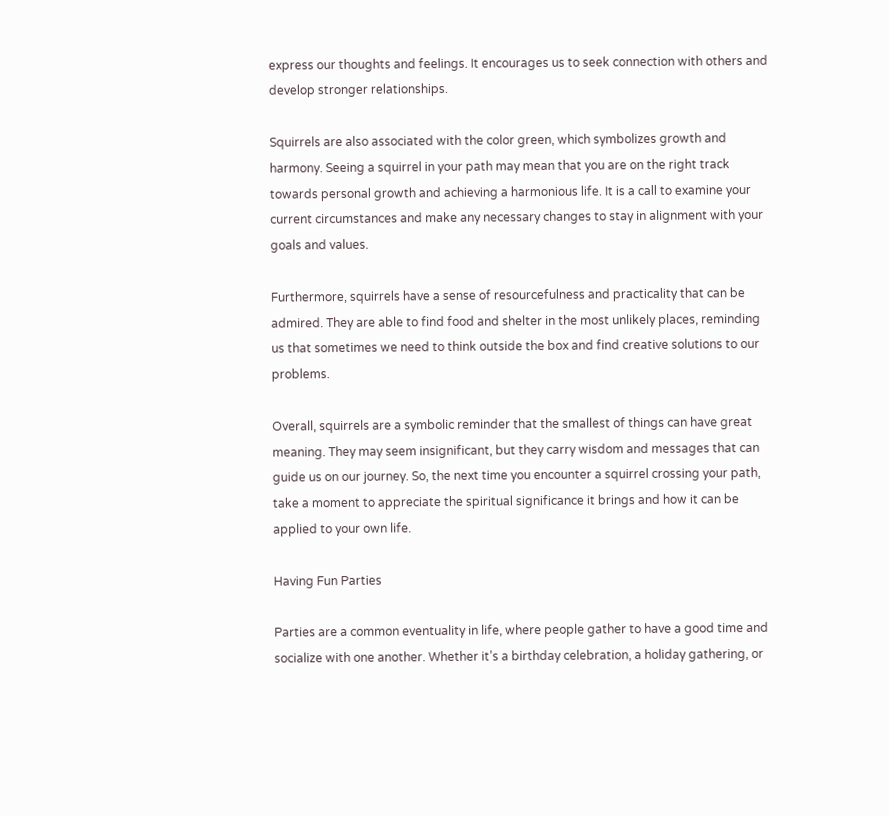express our thoughts and feelings. It encourages us to seek connection with others and develop stronger relationships.

Squirrels are also associated with the color green, which symbolizes growth and harmony. Seeing a squirrel in your path may mean that you are on the right track towards personal growth and achieving a harmonious life. It is a call to examine your current circumstances and make any necessary changes to stay in alignment with your goals and values.

Furthermore, squirrels have a sense of resourcefulness and practicality that can be admired. They are able to find food and shelter in the most unlikely places, reminding us that sometimes we need to think outside the box and find creative solutions to our problems.

Overall, squirrels are a symbolic reminder that the smallest of things can have great meaning. They may seem insignificant, but they carry wisdom and messages that can guide us on our journey. So, the next time you encounter a squirrel crossing your path, take a moment to appreciate the spiritual significance it brings and how it can be applied to your own life.

Having Fun Parties

Parties are a common eventuality in life, where people gather to have a good time and socialize with one another. Whether it’s a birthday celebration, a holiday gathering, or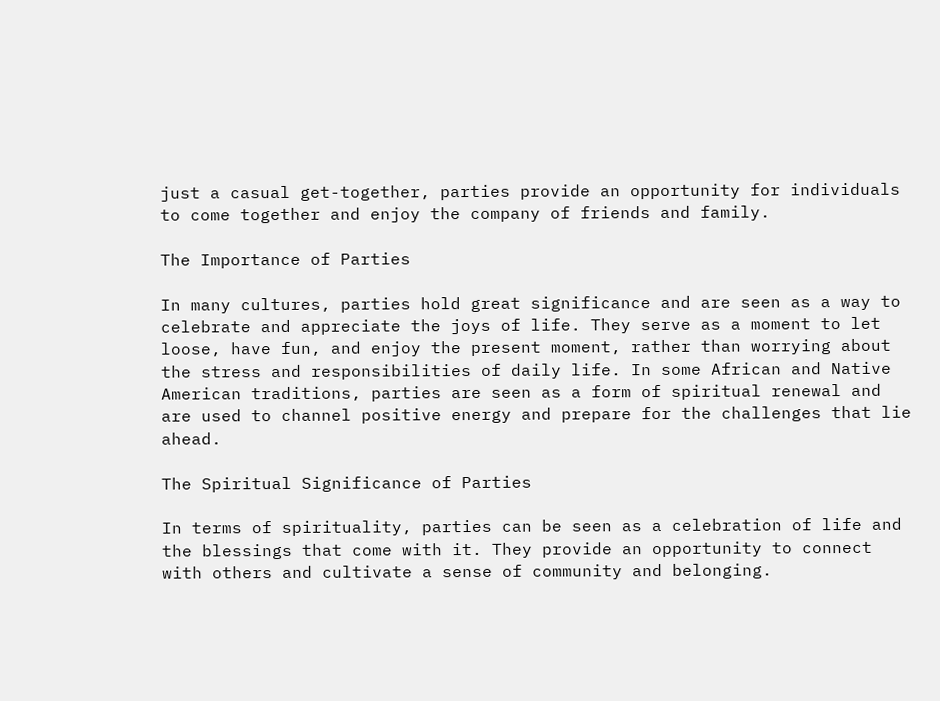just a casual get-together, parties provide an opportunity for individuals to come together and enjoy the company of friends and family.

The Importance of Parties

In many cultures, parties hold great significance and are seen as a way to celebrate and appreciate the joys of life. They serve as a moment to let loose, have fun, and enjoy the present moment, rather than worrying about the stress and responsibilities of daily life. In some African and Native American traditions, parties are seen as a form of spiritual renewal and are used to channel positive energy and prepare for the challenges that lie ahead.

The Spiritual Significance of Parties

In terms of spirituality, parties can be seen as a celebration of life and the blessings that come with it. They provide an opportunity to connect with others and cultivate a sense of community and belonging.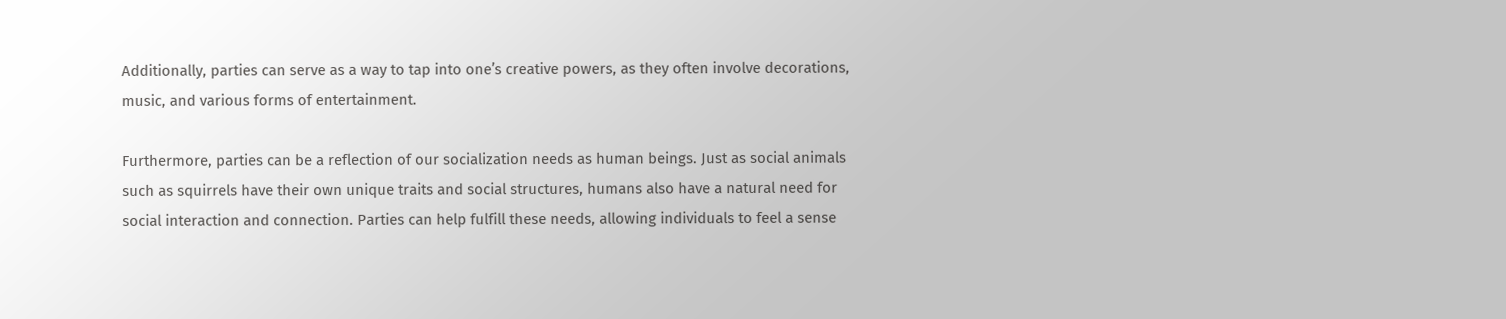Additionally, parties can serve as a way to tap into one’s creative powers, as they often involve decorations, music, and various forms of entertainment.

Furthermore, parties can be a reflection of our socialization needs as human beings. Just as social animals such as squirrels have their own unique traits and social structures, humans also have a natural need for social interaction and connection. Parties can help fulfill these needs, allowing individuals to feel a sense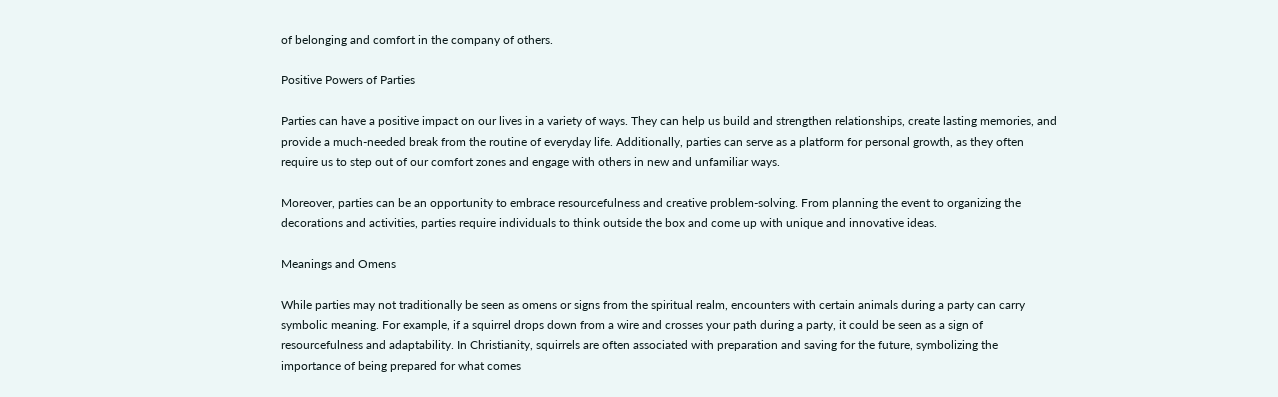of belonging and comfort in the company of others.

Positive Powers of Parties

Parties can have a positive impact on our lives in a variety of ways. They can help us build and strengthen relationships, create lasting memories, and provide a much-needed break from the routine of everyday life. Additionally, parties can serve as a platform for personal growth, as they often require us to step out of our comfort zones and engage with others in new and unfamiliar ways.

Moreover, parties can be an opportunity to embrace resourcefulness and creative problem-solving. From planning the event to organizing the decorations and activities, parties require individuals to think outside the box and come up with unique and innovative ideas.

Meanings and Omens

While parties may not traditionally be seen as omens or signs from the spiritual realm, encounters with certain animals during a party can carry symbolic meaning. For example, if a squirrel drops down from a wire and crosses your path during a party, it could be seen as a sign of resourcefulness and adaptability. In Christianity, squirrels are often associated with preparation and saving for the future, symbolizing the importance of being prepared for what comes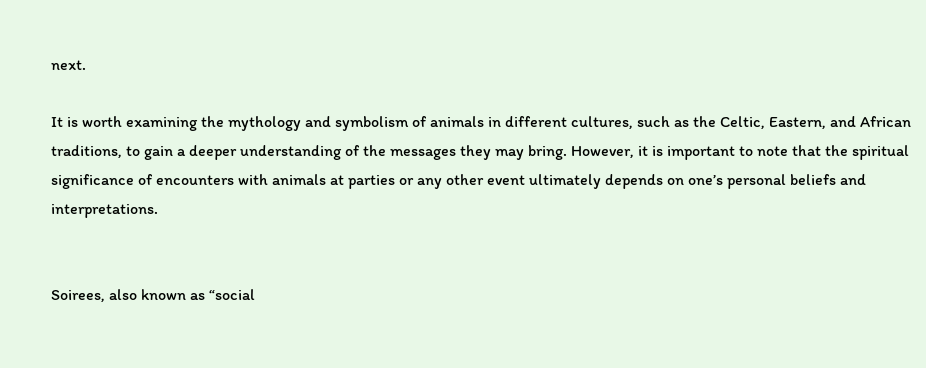next.

It is worth examining the mythology and symbolism of animals in different cultures, such as the Celtic, Eastern, and African traditions, to gain a deeper understanding of the messages they may bring. However, it is important to note that the spiritual significance of encounters with animals at parties or any other event ultimately depends on one’s personal beliefs and interpretations.


Soirees, also known as “social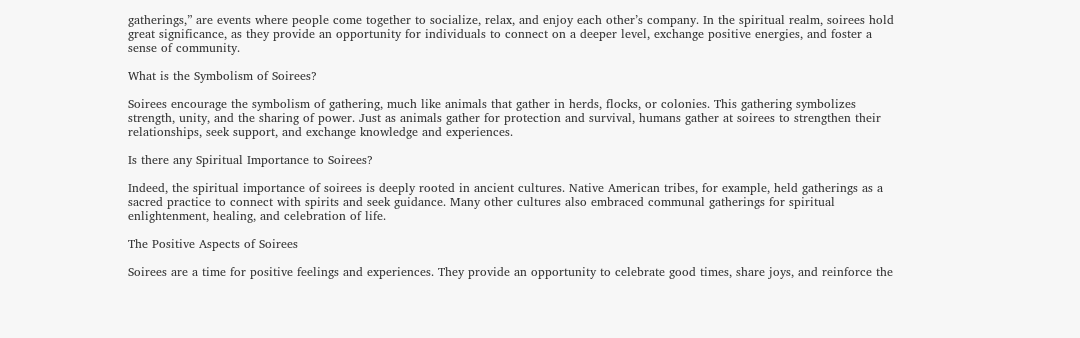gatherings,” are events where people come together to socialize, relax, and enjoy each other’s company. In the spiritual realm, soirees hold great significance, as they provide an opportunity for individuals to connect on a deeper level, exchange positive energies, and foster a sense of community.

What is the Symbolism of Soirees?

Soirees encourage the symbolism of gathering, much like animals that gather in herds, flocks, or colonies. This gathering symbolizes strength, unity, and the sharing of power. Just as animals gather for protection and survival, humans gather at soirees to strengthen their relationships, seek support, and exchange knowledge and experiences.

Is there any Spiritual Importance to Soirees?

Indeed, the spiritual importance of soirees is deeply rooted in ancient cultures. Native American tribes, for example, held gatherings as a sacred practice to connect with spirits and seek guidance. Many other cultures also embraced communal gatherings for spiritual enlightenment, healing, and celebration of life.

The Positive Aspects of Soirees

Soirees are a time for positive feelings and experiences. They provide an opportunity to celebrate good times, share joys, and reinforce the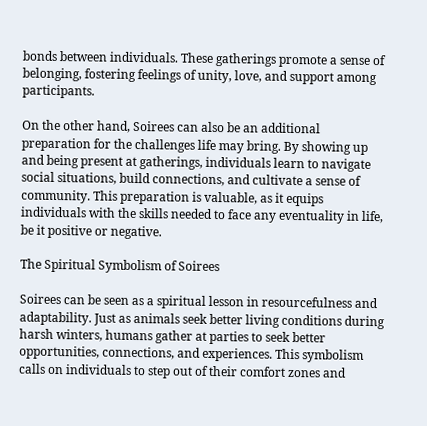bonds between individuals. These gatherings promote a sense of belonging, fostering feelings of unity, love, and support among participants.

On the other hand, Soirees can also be an additional preparation for the challenges life may bring. By showing up and being present at gatherings, individuals learn to navigate social situations, build connections, and cultivate a sense of community. This preparation is valuable, as it equips individuals with the skills needed to face any eventuality in life, be it positive or negative.

The Spiritual Symbolism of Soirees

Soirees can be seen as a spiritual lesson in resourcefulness and adaptability. Just as animals seek better living conditions during harsh winters, humans gather at parties to seek better opportunities, connections, and experiences. This symbolism calls on individuals to step out of their comfort zones and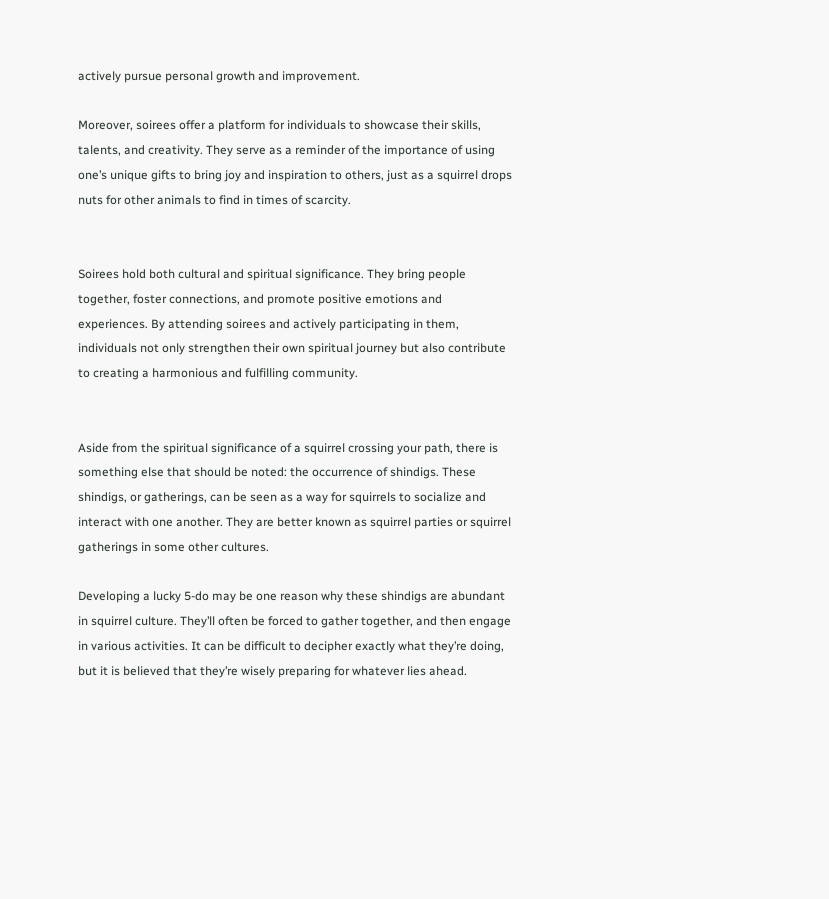actively pursue personal growth and improvement.

Moreover, soirees offer a platform for individuals to showcase their skills, talents, and creativity. They serve as a reminder of the importance of using one’s unique gifts to bring joy and inspiration to others, just as a squirrel drops nuts for other animals to find in times of scarcity.


Soirees hold both cultural and spiritual significance. They bring people together, foster connections, and promote positive emotions and experiences. By attending soirees and actively participating in them, individuals not only strengthen their own spiritual journey but also contribute to creating a harmonious and fulfilling community.


Aside from the spiritual significance of a squirrel crossing your path, there is something else that should be noted: the occurrence of shindigs. These shindigs, or gatherings, can be seen as a way for squirrels to socialize and interact with one another. They are better known as squirrel parties or squirrel gatherings in some other cultures.

Developing a lucky 5-do may be one reason why these shindigs are abundant in squirrel culture. They’ll often be forced to gather together, and then engage in various activities. It can be difficult to decipher exactly what they’re doing, but it is believed that they’re wisely preparing for whatever lies ahead.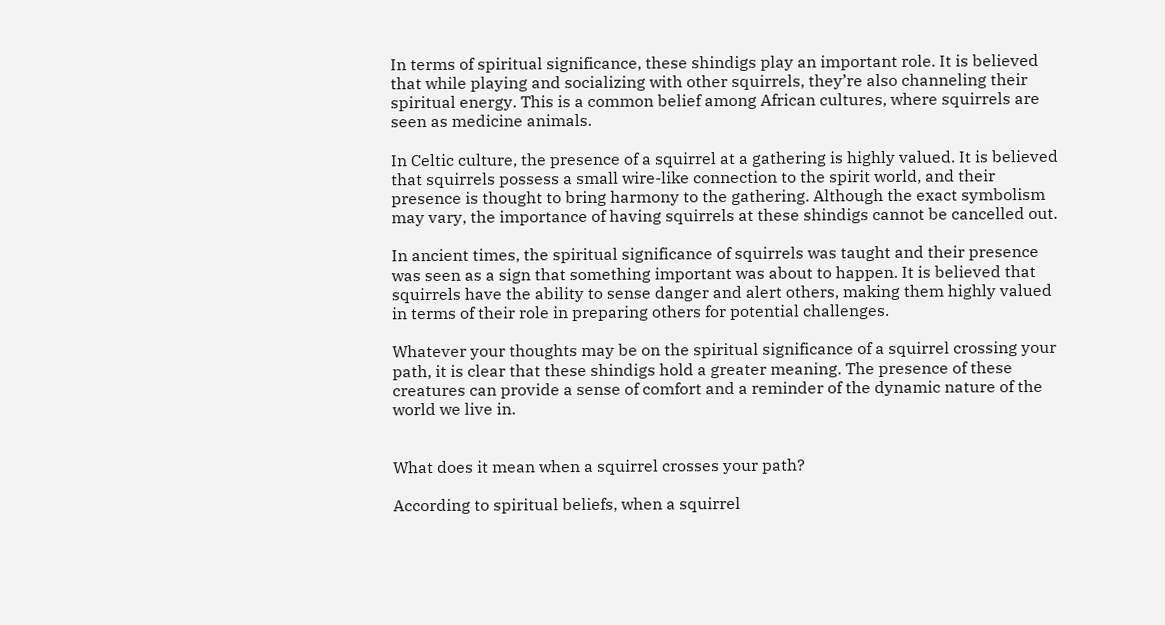In terms of spiritual significance, these shindigs play an important role. It is believed that while playing and socializing with other squirrels, they’re also channeling their spiritual energy. This is a common belief among African cultures, where squirrels are seen as medicine animals.

In Celtic culture, the presence of a squirrel at a gathering is highly valued. It is believed that squirrels possess a small wire-like connection to the spirit world, and their presence is thought to bring harmony to the gathering. Although the exact symbolism may vary, the importance of having squirrels at these shindigs cannot be cancelled out.

In ancient times, the spiritual significance of squirrels was taught and their presence was seen as a sign that something important was about to happen. It is believed that squirrels have the ability to sense danger and alert others, making them highly valued in terms of their role in preparing others for potential challenges.

Whatever your thoughts may be on the spiritual significance of a squirrel crossing your path, it is clear that these shindigs hold a greater meaning. The presence of these creatures can provide a sense of comfort and a reminder of the dynamic nature of the world we live in.


What does it mean when a squirrel crosses your path?

According to spiritual beliefs, when a squirrel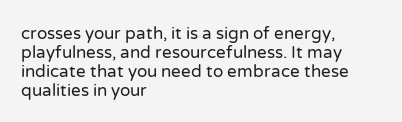crosses your path, it is a sign of energy, playfulness, and resourcefulness. It may indicate that you need to embrace these qualities in your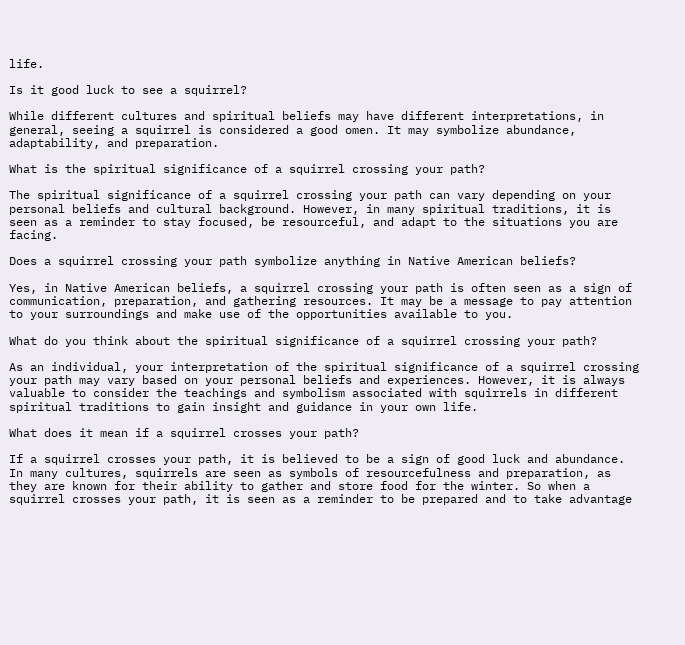life.

Is it good luck to see a squirrel?

While different cultures and spiritual beliefs may have different interpretations, in general, seeing a squirrel is considered a good omen. It may symbolize abundance, adaptability, and preparation.

What is the spiritual significance of a squirrel crossing your path?

The spiritual significance of a squirrel crossing your path can vary depending on your personal beliefs and cultural background. However, in many spiritual traditions, it is seen as a reminder to stay focused, be resourceful, and adapt to the situations you are facing.

Does a squirrel crossing your path symbolize anything in Native American beliefs?

Yes, in Native American beliefs, a squirrel crossing your path is often seen as a sign of communication, preparation, and gathering resources. It may be a message to pay attention to your surroundings and make use of the opportunities available to you.

What do you think about the spiritual significance of a squirrel crossing your path?

As an individual, your interpretation of the spiritual significance of a squirrel crossing your path may vary based on your personal beliefs and experiences. However, it is always valuable to consider the teachings and symbolism associated with squirrels in different spiritual traditions to gain insight and guidance in your own life.

What does it mean if a squirrel crosses your path?

If a squirrel crosses your path, it is believed to be a sign of good luck and abundance. In many cultures, squirrels are seen as symbols of resourcefulness and preparation, as they are known for their ability to gather and store food for the winter. So when a squirrel crosses your path, it is seen as a reminder to be prepared and to take advantage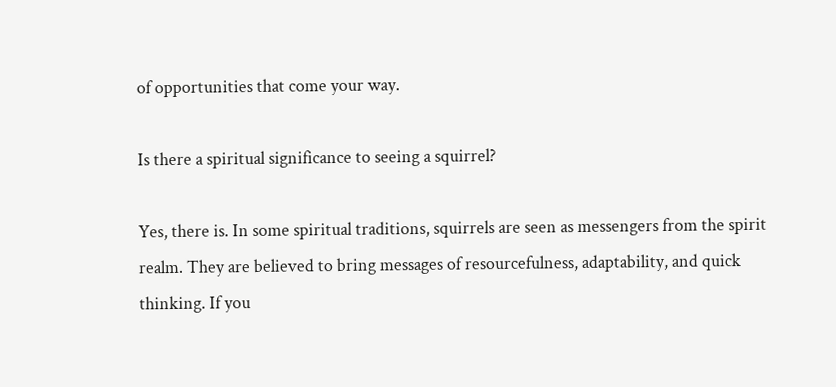of opportunities that come your way.

Is there a spiritual significance to seeing a squirrel?

Yes, there is. In some spiritual traditions, squirrels are seen as messengers from the spirit realm. They are believed to bring messages of resourcefulness, adaptability, and quick thinking. If you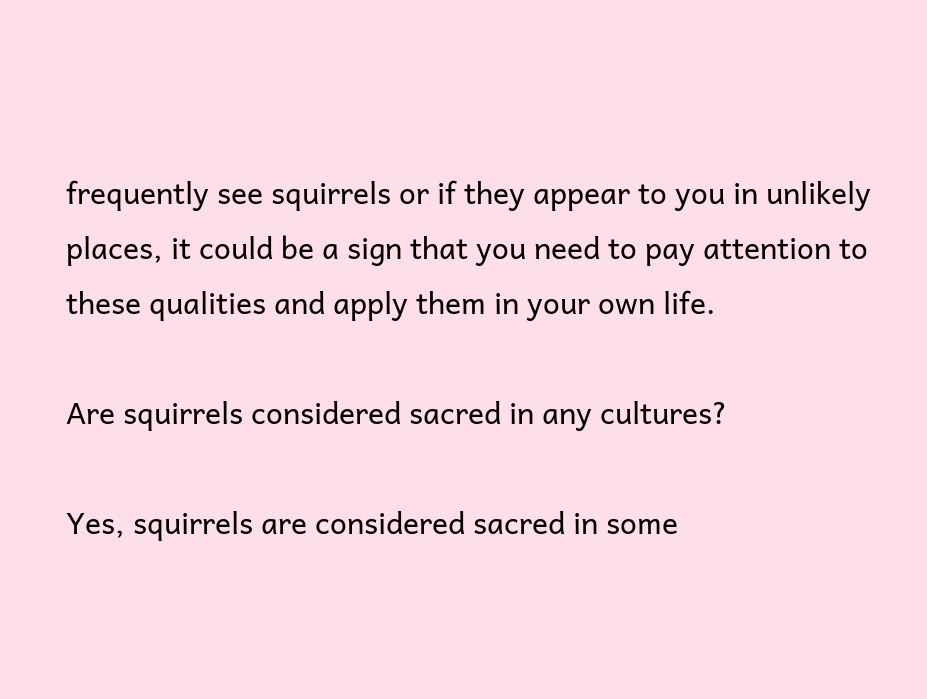frequently see squirrels or if they appear to you in unlikely places, it could be a sign that you need to pay attention to these qualities and apply them in your own life.

Are squirrels considered sacred in any cultures?

Yes, squirrels are considered sacred in some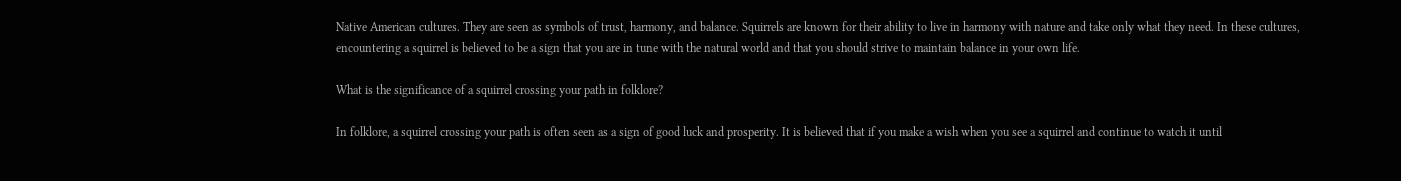Native American cultures. They are seen as symbols of trust, harmony, and balance. Squirrels are known for their ability to live in harmony with nature and take only what they need. In these cultures, encountering a squirrel is believed to be a sign that you are in tune with the natural world and that you should strive to maintain balance in your own life.

What is the significance of a squirrel crossing your path in folklore?

In folklore, a squirrel crossing your path is often seen as a sign of good luck and prosperity. It is believed that if you make a wish when you see a squirrel and continue to watch it until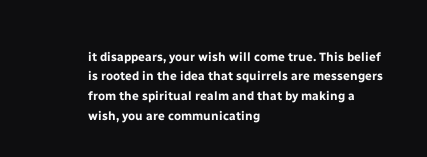it disappears, your wish will come true. This belief is rooted in the idea that squirrels are messengers from the spiritual realm and that by making a wish, you are communicating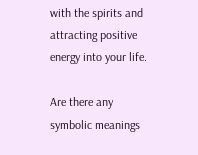with the spirits and attracting positive energy into your life.

Are there any symbolic meanings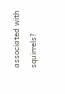associated with squirrels?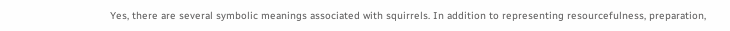Yes, there are several symbolic meanings associated with squirrels. In addition to representing resourcefulness, preparation,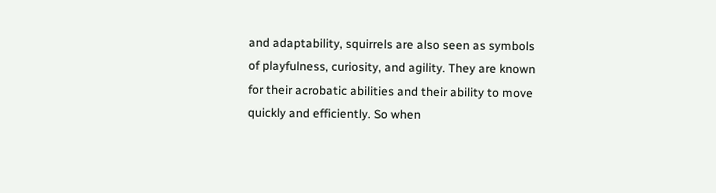and adaptability, squirrels are also seen as symbols of playfulness, curiosity, and agility. They are known for their acrobatic abilities and their ability to move quickly and efficiently. So when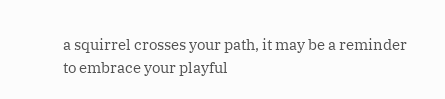a squirrel crosses your path, it may be a reminder to embrace your playful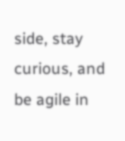side, stay curious, and be agile in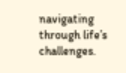navigating through life’s challenges.